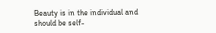Beauty is in the individual and should be self-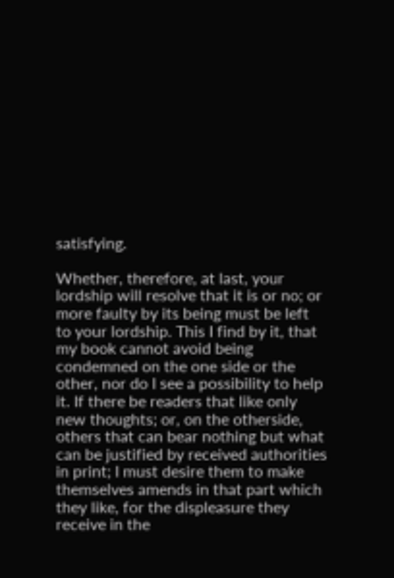satisfying.

Whether, therefore, at last, your lordship will resolve that it is or no; or more faulty by its being must be left to your lordship. This I find by it, that my book cannot avoid being condemned on the one side or the other, nor do I see a possibility to help it. If there be readers that like only new thoughts; or, on the otherside, others that can bear nothing but what can be justified by received authorities in print; I must desire them to make themselves amends in that part which they like, for the displeasure they receive in the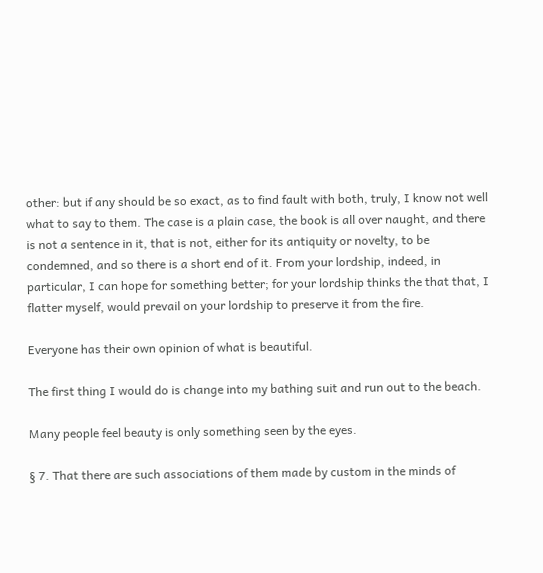other: but if any should be so exact, as to find fault with both, truly, I know not well what to say to them. The case is a plain case, the book is all over naught, and there is not a sentence in it, that is not, either for its antiquity or novelty, to be condemned, and so there is a short end of it. From your lordship, indeed, in particular, I can hope for something better; for your lordship thinks the that that, I flatter myself, would prevail on your lordship to preserve it from the fire.

Everyone has their own opinion of what is beautiful.

The first thing I would do is change into my bathing suit and run out to the beach.

Many people feel beauty is only something seen by the eyes.

§ 7. That there are such associations of them made by custom in the minds of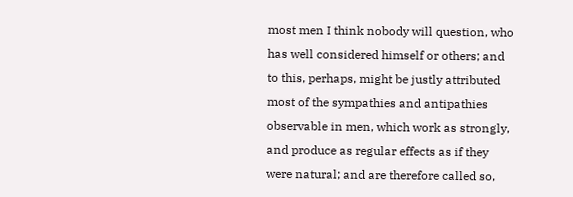most men I think nobody will question, who has well considered himself or others; and to this, perhaps, might be justly attributed most of the sympathies and antipathies observable in men, which work as strongly, and produce as regular effects as if they were natural; and are therefore called so,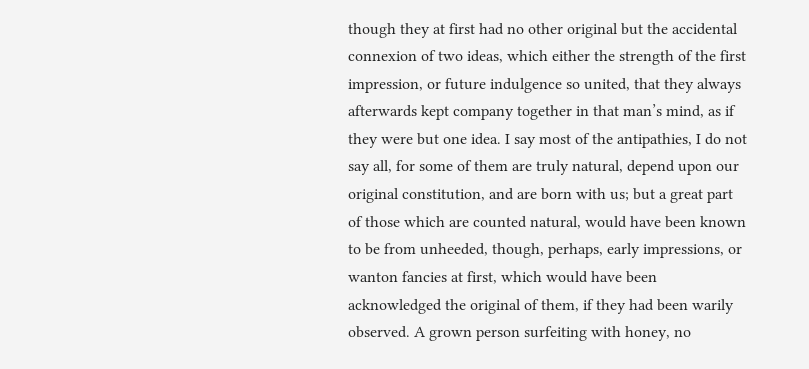though they at first had no other original but the accidental connexion of two ideas, which either the strength of the first impression, or future indulgence so united, that they always afterwards kept company together in that man’s mind, as if they were but one idea. I say most of the antipathies, I do not say all, for some of them are truly natural, depend upon our original constitution, and are born with us; but a great part of those which are counted natural, would have been known to be from unheeded, though, perhaps, early impressions, or wanton fancies at first, which would have been acknowledged the original of them, if they had been warily observed. A grown person surfeiting with honey, no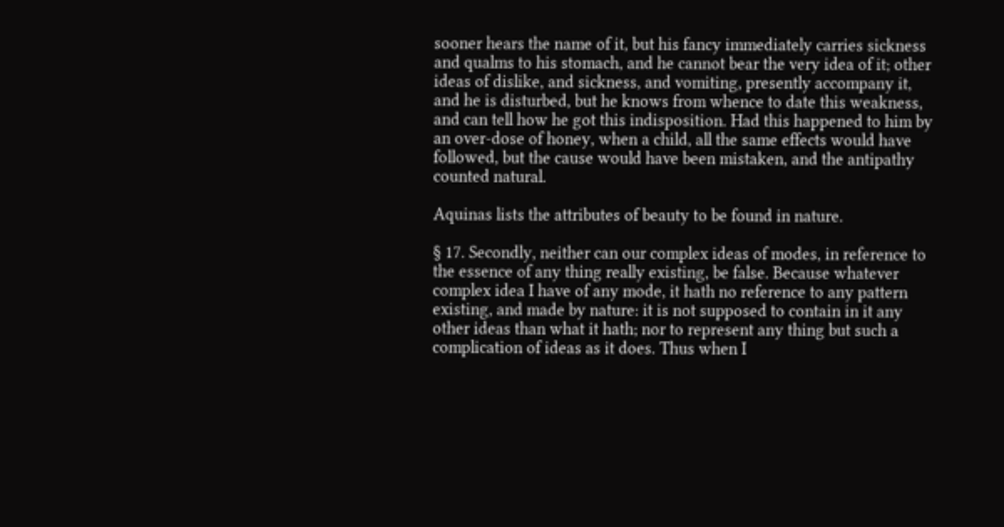sooner hears the name of it, but his fancy immediately carries sickness and qualms to his stomach, and he cannot bear the very idea of it; other ideas of dislike, and sickness, and vomiting, presently accompany it, and he is disturbed, but he knows from whence to date this weakness, and can tell how he got this indisposition. Had this happened to him by an over-dose of honey, when a child, all the same effects would have followed, but the cause would have been mistaken, and the antipathy counted natural.

Aquinas lists the attributes of beauty to be found in nature.

§ 17. Secondly, neither can our complex ideas of modes, in reference to the essence of any thing really existing, be false. Because whatever complex idea I have of any mode, it hath no reference to any pattern existing, and made by nature: it is not supposed to contain in it any other ideas than what it hath; nor to represent any thing but such a complication of ideas as it does. Thus when I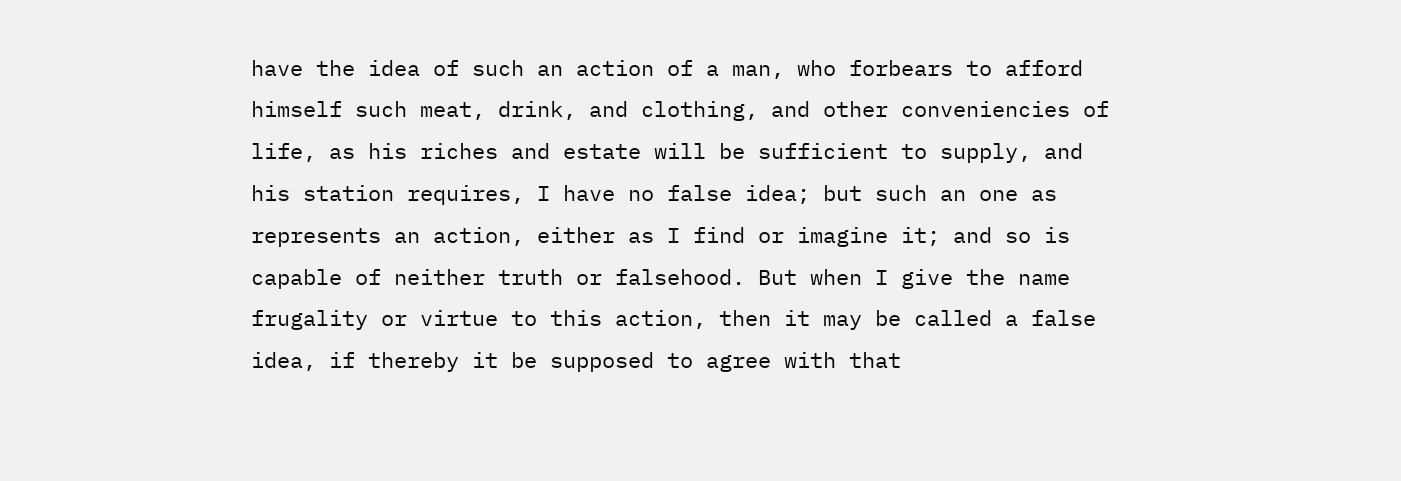have the idea of such an action of a man, who forbears to afford himself such meat, drink, and clothing, and other conveniencies of life, as his riches and estate will be sufficient to supply, and his station requires, I have no false idea; but such an one as represents an action, either as I find or imagine it; and so is capable of neither truth or falsehood. But when I give the name frugality or virtue to this action, then it may be called a false idea, if thereby it be supposed to agree with that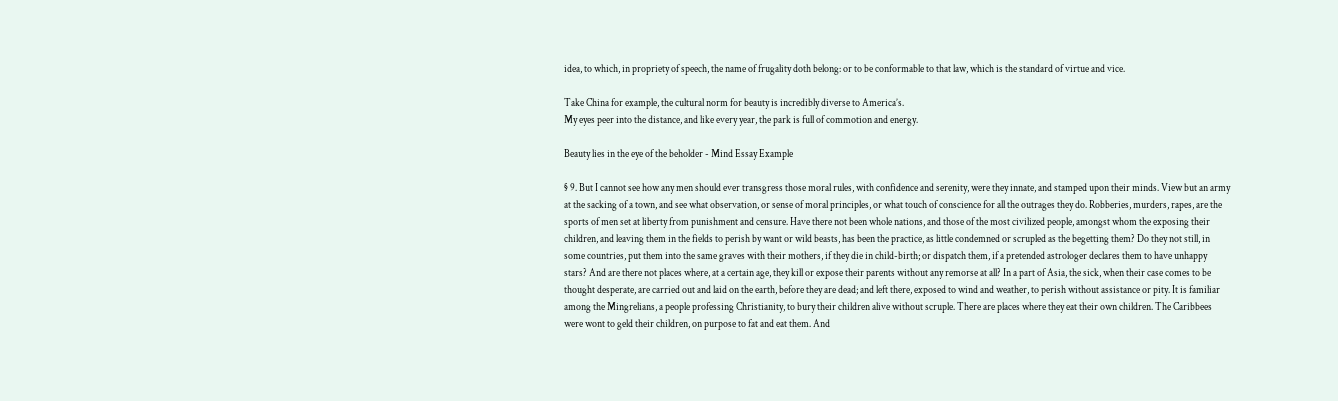idea, to which, in propriety of speech, the name of frugality doth belong: or to be conformable to that law, which is the standard of virtue and vice.

Take China for example, the cultural norm for beauty is incredibly diverse to America’s.
My eyes peer into the distance, and like every year, the park is full of commotion and energy.

Beauty lies in the eye of the beholder - Mind Essay Example

§ 9. But I cannot see how any men should ever transgress those moral rules, with confidence and serenity, were they innate, and stamped upon their minds. View but an army at the sacking of a town, and see what observation, or sense of moral principles, or what touch of conscience for all the outrages they do. Robberies, murders, rapes, are the sports of men set at liberty from punishment and censure. Have there not been whole nations, and those of the most civilized people, amongst whom the exposing their children, and leaving them in the fields to perish by want or wild beasts, has been the practice, as little condemned or scrupled as the begetting them? Do they not still, in some countries, put them into the same graves with their mothers, if they die in child-birth; or dispatch them, if a pretended astrologer declares them to have unhappy stars? And are there not places where, at a certain age, they kill or expose their parents without any remorse at all? In a part of Asia, the sick, when their case comes to be thought desperate, are carried out and laid on the earth, before they are dead; and left there, exposed to wind and weather, to perish without assistance or pity. It is familiar among the Mingrelians, a people professing Christianity, to bury their children alive without scruple. There are places where they eat their own children. The Caribbees were wont to geld their children, on purpose to fat and eat them. And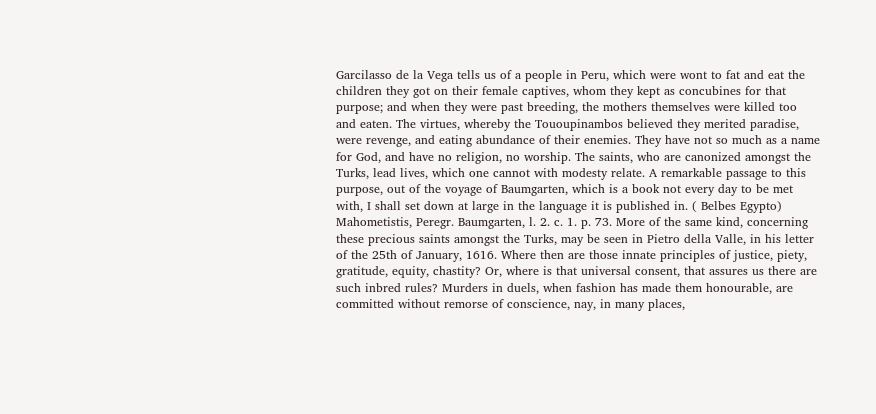Garcilasso de la Vega tells us of a people in Peru, which were wont to fat and eat the children they got on their female captives, whom they kept as concubines for that purpose; and when they were past breeding, the mothers themselves were killed too and eaten. The virtues, whereby the Tououpinambos believed they merited paradise, were revenge, and eating abundance of their enemies. They have not so much as a name for God, and have no religion, no worship. The saints, who are canonized amongst the Turks, lead lives, which one cannot with modesty relate. A remarkable passage to this purpose, out of the voyage of Baumgarten, which is a book not every day to be met with, I shall set down at large in the language it is published in. ( Belbes Egypto) Mahometistis, Peregr. Baumgarten, l. 2. c. 1. p. 73. More of the same kind, concerning these precious saints amongst the Turks, may be seen in Pietro della Valle, in his letter of the 25th of January, 1616. Where then are those innate principles of justice, piety, gratitude, equity, chastity? Or, where is that universal consent, that assures us there are such inbred rules? Murders in duels, when fashion has made them honourable, are committed without remorse of conscience, nay, in many places,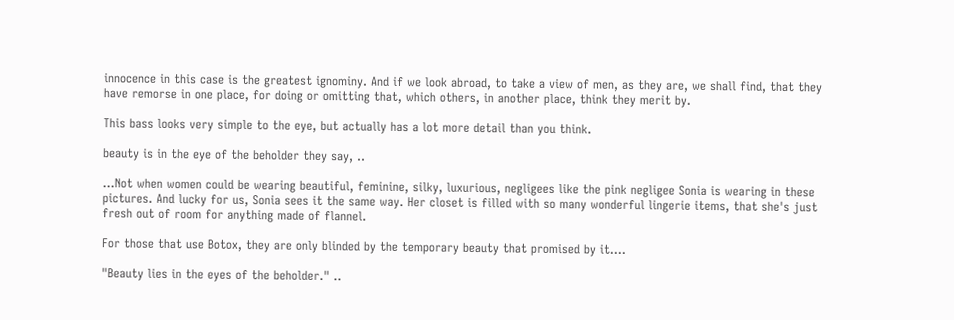innocence in this case is the greatest ignominy. And if we look abroad, to take a view of men, as they are, we shall find, that they have remorse in one place, for doing or omitting that, which others, in another place, think they merit by.

This bass looks very simple to the eye, but actually has a lot more detail than you think.

beauty is in the eye of the beholder they say, ..

...Not when women could be wearing beautiful, feminine, silky, luxurious, negligees like the pink negligee Sonia is wearing in these pictures. And lucky for us, Sonia sees it the same way. Her closet is filled with so many wonderful lingerie items, that she's just fresh out of room for anything made of flannel.

For those that use Botox, they are only blinded by the temporary beauty that promised by it....

"Beauty lies in the eyes of the beholder." ..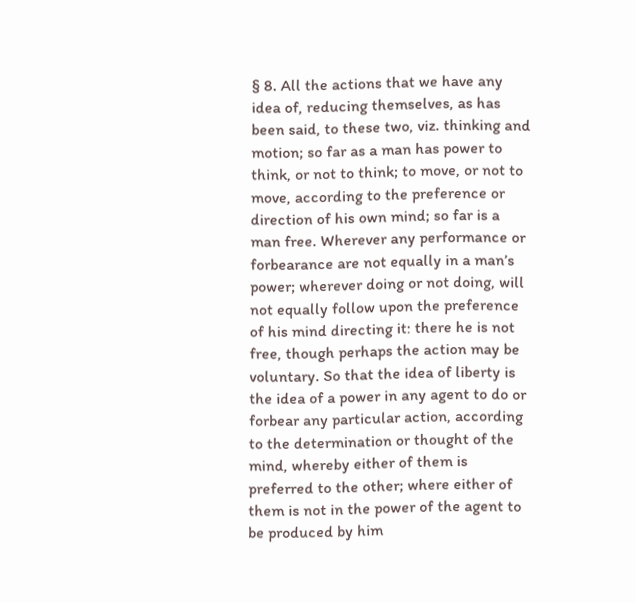§ 8. All the actions that we have any idea of, reducing themselves, as has been said, to these two, viz. thinking and motion; so far as a man has power to think, or not to think; to move, or not to move, according to the preference or direction of his own mind; so far is a man free. Wherever any performance or forbearance are not equally in a man’s power; wherever doing or not doing, will not equally follow upon the preference of his mind directing it: there he is not free, though perhaps the action may be voluntary. So that the idea of liberty is the idea of a power in any agent to do or forbear any particular action, according to the determination or thought of the mind, whereby either of them is preferred to the other; where either of them is not in the power of the agent to be produced by him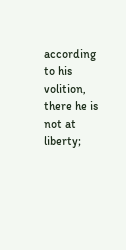according to his volition, there he is not at liberty;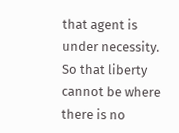that agent is under necessity. So that liberty cannot be where there is no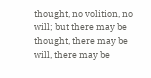thought, no volition, no will; but there may be thought, there may be will, there may be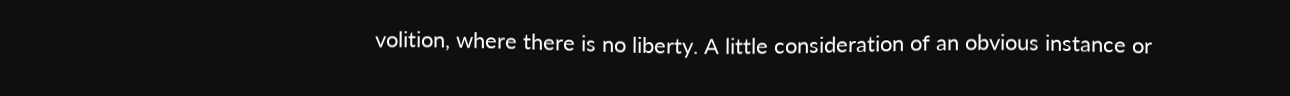volition, where there is no liberty. A little consideration of an obvious instance or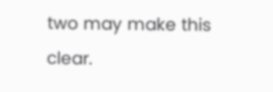two may make this clear.